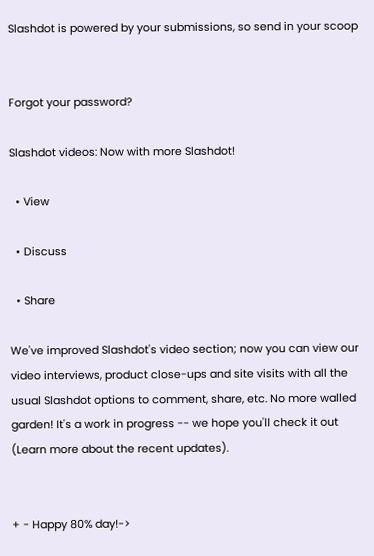Slashdot is powered by your submissions, so send in your scoop


Forgot your password?

Slashdot videos: Now with more Slashdot!

  • View

  • Discuss

  • Share

We've improved Slashdot's video section; now you can view our video interviews, product close-ups and site visits with all the usual Slashdot options to comment, share, etc. No more walled garden! It's a work in progress -- we hope you'll check it out (Learn more about the recent updates).


+ - Happy 80% day!->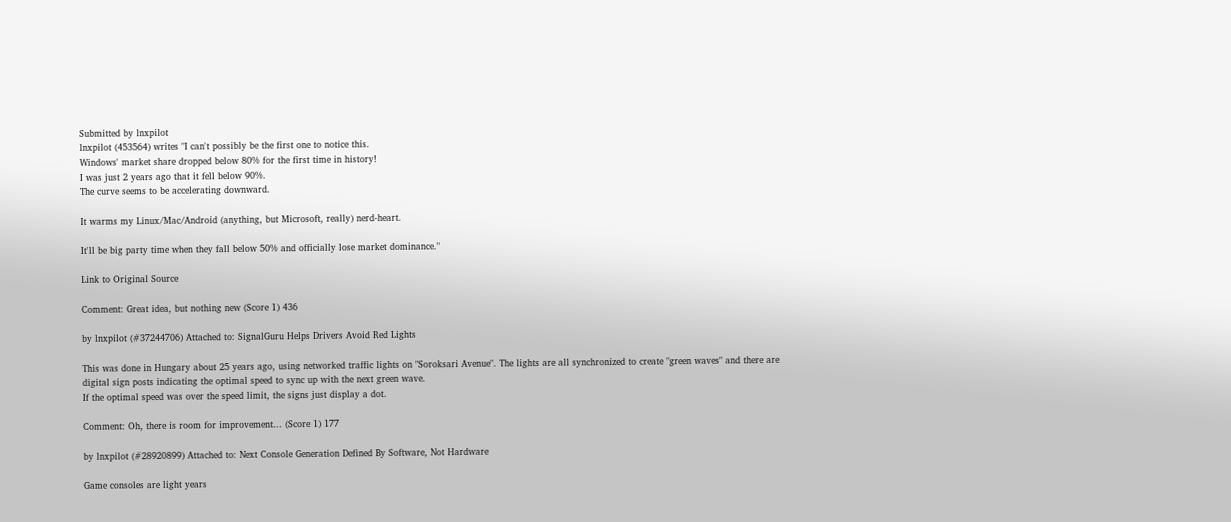Submitted by lnxpilot
lnxpilot (453564) writes "I can't possibly be the first one to notice this.
Windows' market share dropped below 80% for the first time in history!
I was just 2 years ago that it fell below 90%.
The curve seems to be accelerating downward.

It warms my Linux/Mac/Android (anything, but Microsoft, really) nerd-heart.

It'll be big party time when they fall below 50% and officially lose market dominance."

Link to Original Source

Comment: Great idea, but nothing new (Score 1) 436

by lnxpilot (#37244706) Attached to: SignalGuru Helps Drivers Avoid Red Lights

This was done in Hungary about 25 years ago, using networked traffic lights on "Soroksari Avenue". The lights are all synchronized to create "green waves" and there are digital sign posts indicating the optimal speed to sync up with the next green wave.
If the optimal speed was over the speed limit, the signs just display a dot.

Comment: Oh, there is room for improvement... (Score 1) 177

by lnxpilot (#28920899) Attached to: Next Console Generation Defined By Software, Not Hardware

Game consoles are light years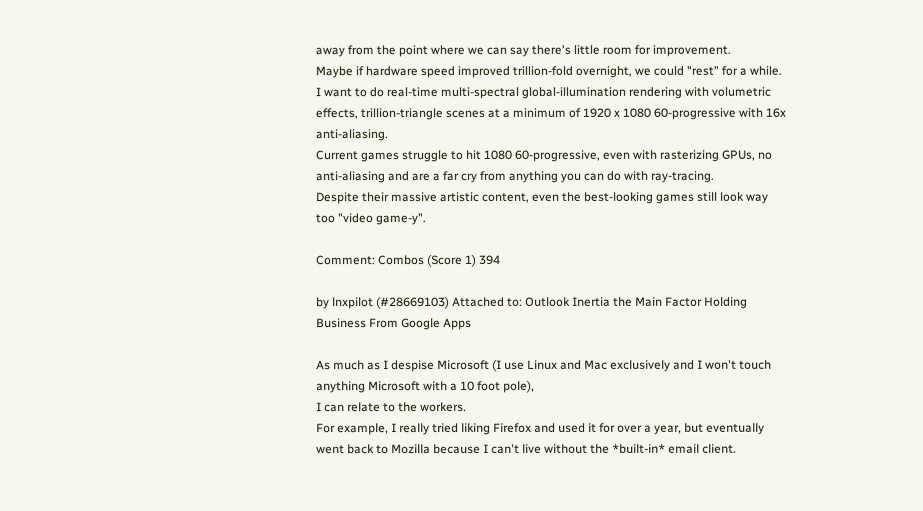away from the point where we can say there's little room for improvement.
Maybe if hardware speed improved trillion-fold overnight, we could "rest" for a while.
I want to do real-time multi-spectral global-illumination rendering with volumetric effects, trillion-triangle scenes at a minimum of 1920 x 1080 60-progressive with 16x anti-aliasing.
Current games struggle to hit 1080 60-progressive, even with rasterizing GPUs, no anti-aliasing and are a far cry from anything you can do with ray-tracing.
Despite their massive artistic content, even the best-looking games still look way too "video game-y".

Comment: Combos (Score 1) 394

by lnxpilot (#28669103) Attached to: Outlook Inertia the Main Factor Holding Business From Google Apps

As much as I despise Microsoft (I use Linux and Mac exclusively and I won't touch anything Microsoft with a 10 foot pole),
I can relate to the workers.
For example, I really tried liking Firefox and used it for over a year, but eventually went back to Mozilla because I can't live without the *built-in* email client.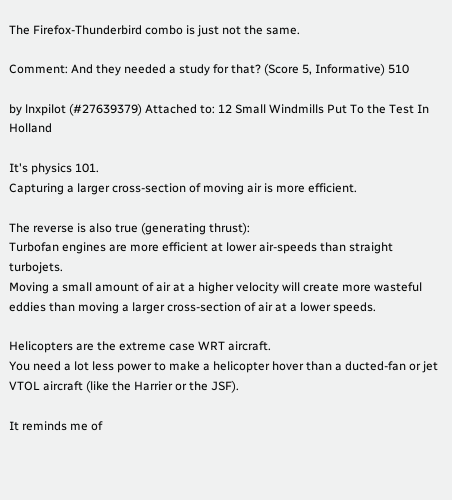The Firefox-Thunderbird combo is just not the same.

Comment: And they needed a study for that? (Score 5, Informative) 510

by lnxpilot (#27639379) Attached to: 12 Small Windmills Put To the Test In Holland

It's physics 101.
Capturing a larger cross-section of moving air is more efficient.

The reverse is also true (generating thrust):
Turbofan engines are more efficient at lower air-speeds than straight turbojets.
Moving a small amount of air at a higher velocity will create more wasteful eddies than moving a larger cross-section of air at a lower speeds.

Helicopters are the extreme case WRT aircraft.
You need a lot less power to make a helicopter hover than a ducted-fan or jet VTOL aircraft (like the Harrier or the JSF).

It reminds me of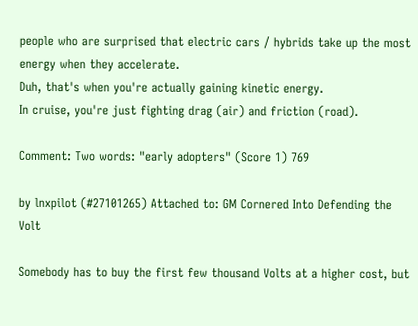people who are surprised that electric cars / hybrids take up the most energy when they accelerate.
Duh, that's when you're actually gaining kinetic energy.
In cruise, you're just fighting drag (air) and friction (road).

Comment: Two words: "early adopters" (Score 1) 769

by lnxpilot (#27101265) Attached to: GM Cornered Into Defending the Volt

Somebody has to buy the first few thousand Volts at a higher cost, but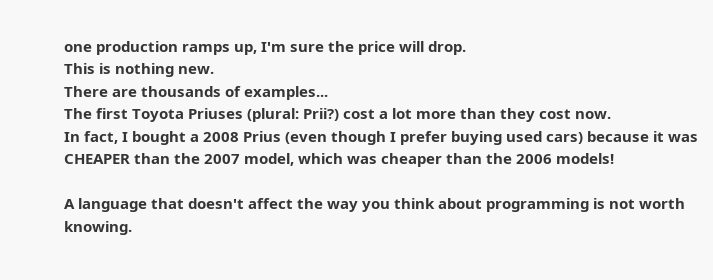one production ramps up, I'm sure the price will drop.
This is nothing new.
There are thousands of examples...
The first Toyota Priuses (plural: Prii?) cost a lot more than they cost now.
In fact, I bought a 2008 Prius (even though I prefer buying used cars) because it was CHEAPER than the 2007 model, which was cheaper than the 2006 models!

A language that doesn't affect the way you think about programming is not worth knowing.